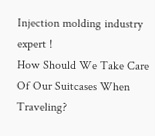Injection molding industry expert !
How Should We Take Care Of Our Suitcases When Traveling?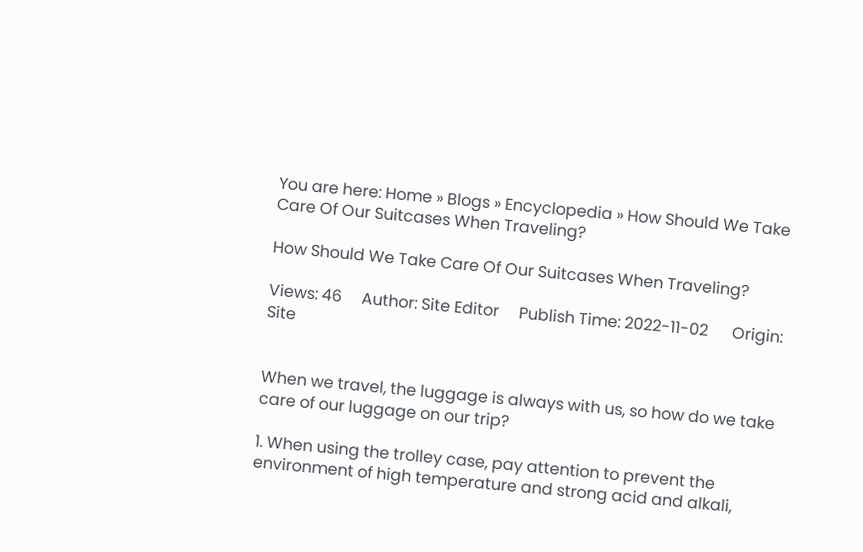You are here: Home » Blogs » Encyclopedia » How Should We Take Care Of Our Suitcases When Traveling?

How Should We Take Care Of Our Suitcases When Traveling?

Views: 46     Author: Site Editor     Publish Time: 2022-11-02      Origin: Site


When we travel, the luggage is always with us, so how do we take care of our luggage on our trip?

1. When using the trolley case, pay attention to prevent the environment of high temperature and strong acid and alkali,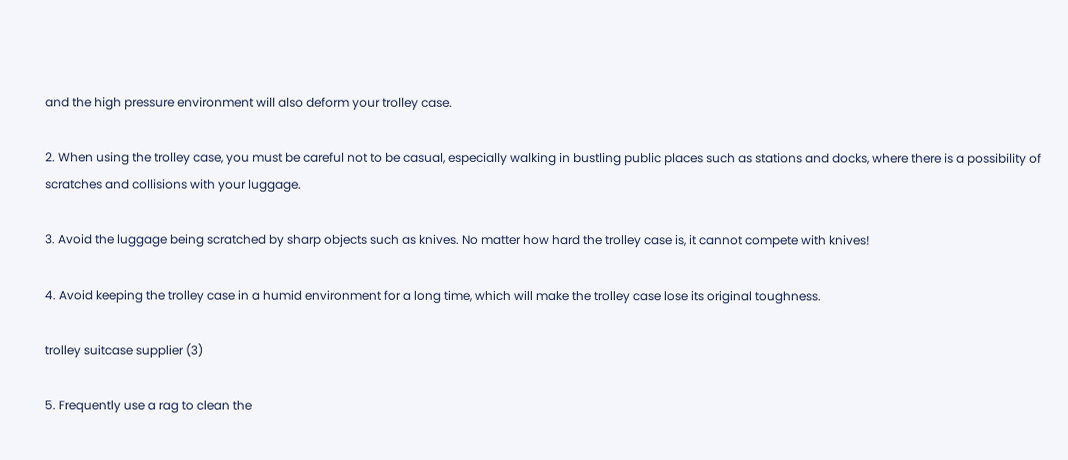and the high pressure environment will also deform your trolley case.

2. When using the trolley case, you must be careful not to be casual, especially walking in bustling public places such as stations and docks, where there is a possibility of scratches and collisions with your luggage.

3. Avoid the luggage being scratched by sharp objects such as knives. No matter how hard the trolley case is, it cannot compete with knives!

4. Avoid keeping the trolley case in a humid environment for a long time, which will make the trolley case lose its original toughness.

trolley suitcase supplier (3)

5. Frequently use a rag to clean the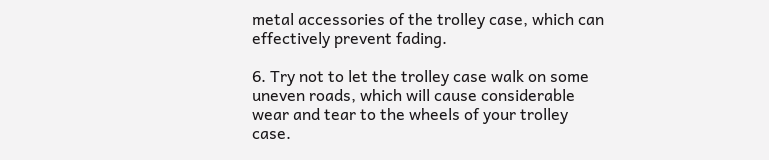metal accessories of the trolley case, which can effectively prevent fading.

6. Try not to let the trolley case walk on some uneven roads, which will cause considerable wear and tear to the wheels of your trolley case.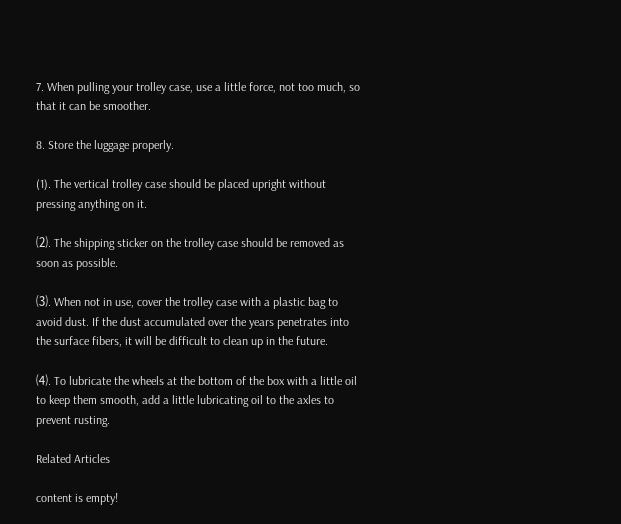7. When pulling your trolley case, use a little force, not too much, so that it can be smoother.

8. Store the luggage properly.

(1). The vertical trolley case should be placed upright without pressing anything on it.

⑵. The shipping sticker on the trolley case should be removed as soon as possible.

⑶. When not in use, cover the trolley case with a plastic bag to avoid dust. If the dust accumulated over the years penetrates into the surface fibers, it will be difficult to clean up in the future.

⑷. To lubricate the wheels at the bottom of the box with a little oil to keep them smooth, add a little lubricating oil to the axles to prevent rusting.

Related Articles

content is empty!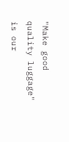"Make good quality luggage" is our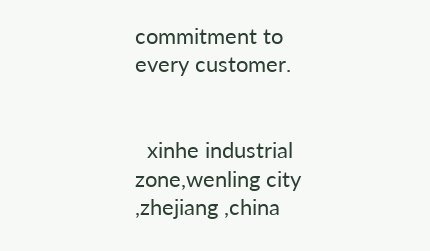commitment to every customer.


  xinhe industrial zone,wenling city ,zhejiang ,china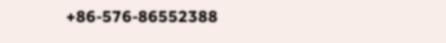+86-576-86552388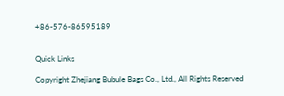+86-576-86595189


Quick Links

Copyright Zhejiang Bubule Bags Co., Ltd., All Rights Reserved